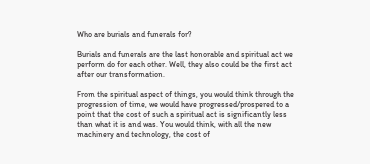Who are burials and funerals for?

Burials and funerals are the last honorable and spiritual act we perform do for each other. Well, they also could be the first act after our transformation.

From the spiritual aspect of things, you would think through the progression of time, we would have progressed/prospered to a point that the cost of such a spiritual act is significantly less than what it is and was. You would think, with all the new machinery and technology, the cost of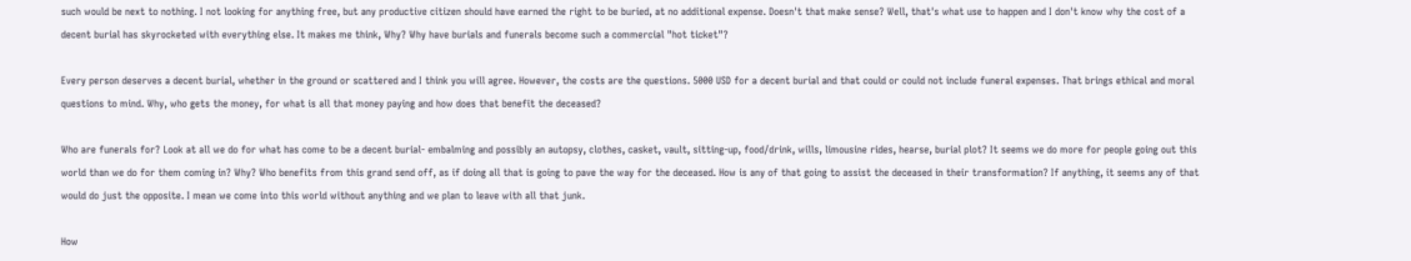such would be next to nothing. I not looking for anything free, but any productive citizen should have earned the right to be buried, at no additional expense. Doesn't that make sense? Well, that's what use to happen and I don't know why the cost of a decent burial has skyrocketed with everything else. It makes me think, Why? Why have burials and funerals become such a commercial "hot ticket"?

Every person deserves a decent burial, whether in the ground or scattered and I think you will agree. However, the costs are the questions. 5000 USD for a decent burial and that could or could not include funeral expenses. That brings ethical and moral questions to mind. Why, who gets the money, for what is all that money paying and how does that benefit the deceased?

Who are funerals for? Look at all we do for what has come to be a decent burial- embalming and possibly an autopsy, clothes, casket, vault, sitting-up, food/drink, wills, limousine rides, hearse, burial plot? It seems we do more for people going out this world than we do for them coming in? Why? Who benefits from this grand send off, as if doing all that is going to pave the way for the deceased. How is any of that going to assist the deceased in their transformation? If anything, it seems any of that would do just the opposite. I mean we come into this world without anything and we plan to leave with all that junk.

How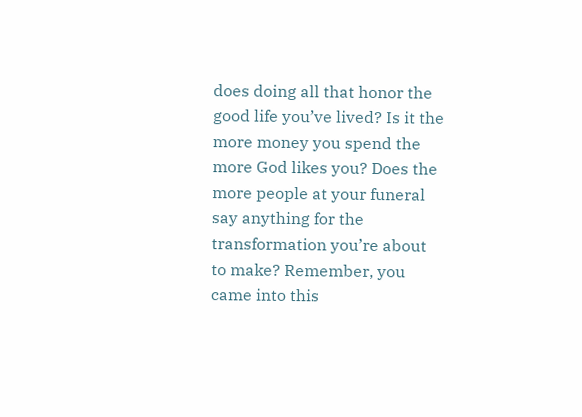does doing all that honor the good life you’ve lived? Is it the more money you spend the more God likes you? Does the more people at your funeral say anything for the transformation you’re about to make? Remember, you came into this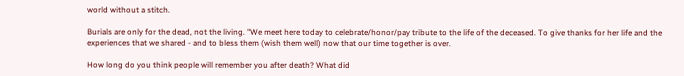world without a stitch.

Burials are only for the dead, not the living. "We meet here today to celebrate/honor/pay tribute to the life of the deceased. To give thanks for her life and the experiences that we shared - and to bless them (wish them well) now that our time together is over.

How long do you think people will remember you after death? What did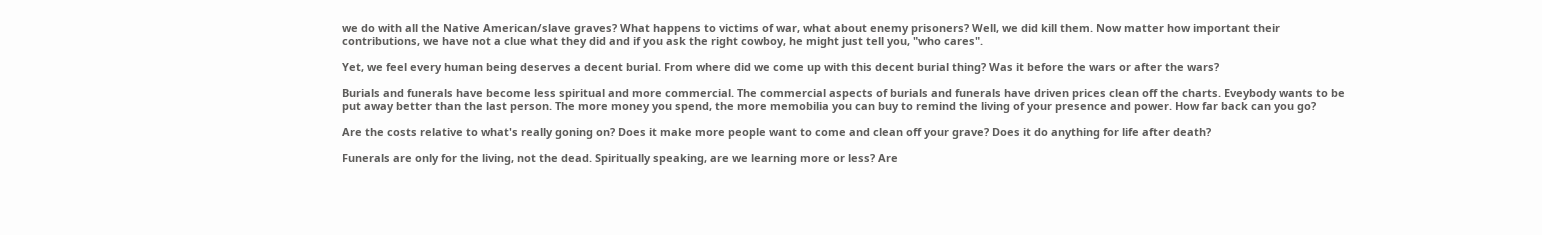we do with all the Native American/slave graves? What happens to victims of war, what about enemy prisoners? Well, we did kill them. Now matter how important their contributions, we have not a clue what they did and if you ask the right cowboy, he might just tell you, "who cares".

Yet, we feel every human being deserves a decent burial. From where did we come up with this decent burial thing? Was it before the wars or after the wars?

Burials and funerals have become less spiritual and more commercial. The commercial aspects of burials and funerals have driven prices clean off the charts. Eveybody wants to be put away better than the last person. The more money you spend, the more memobilia you can buy to remind the living of your presence and power. How far back can you go?

Are the costs relative to what's really goning on? Does it make more people want to come and clean off your grave? Does it do anything for life after death?

Funerals are only for the living, not the dead. Spiritually speaking, are we learning more or less? Are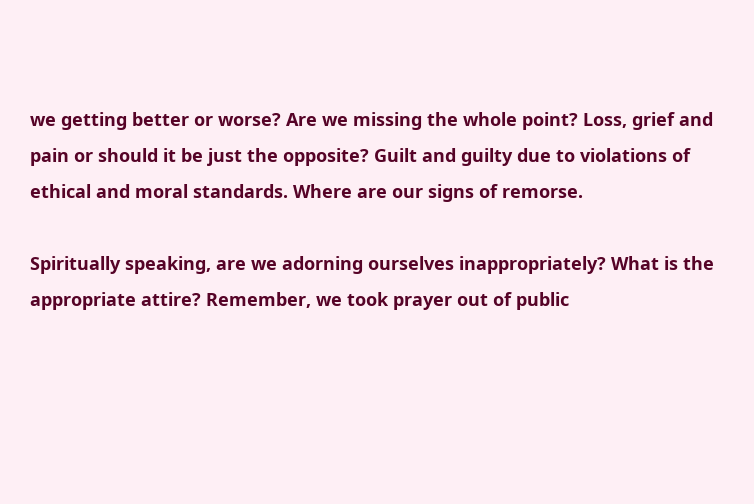we getting better or worse? Are we missing the whole point? Loss, grief and pain or should it be just the opposite? Guilt and guilty due to violations of ethical and moral standards. Where are our signs of remorse.

Spiritually speaking, are we adorning ourselves inappropriately? What is the appropriate attire? Remember, we took prayer out of public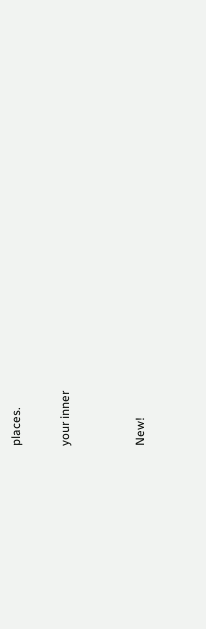places.

your inner


New!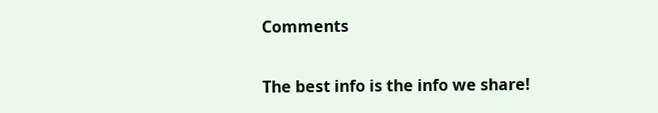Comments

The best info is the info we share!